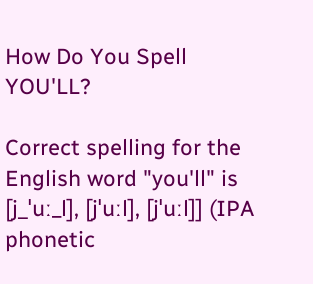How Do You Spell YOU'LL?

Correct spelling for the English word "you'll" is [j_ˈuː_l], [jˈuːl], [jˈuːl]] (IPA phonetic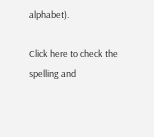alphabet).

Click here to check the spelling and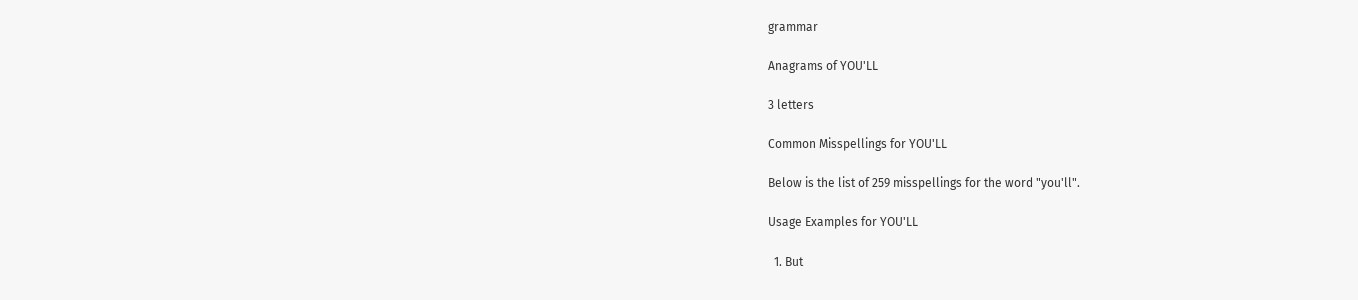grammar

Anagrams of YOU'LL

3 letters

Common Misspellings for YOU'LL

Below is the list of 259 misspellings for the word "you'll".

Usage Examples for YOU'LL

  1. But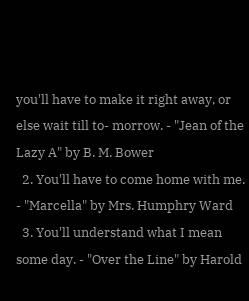you'll have to make it right away, or else wait till to- morrow. - "Jean of the Lazy A" by B. M. Bower
  2. You'll have to come home with me. - "Marcella" by Mrs. Humphry Ward
  3. You'll understand what I mean some day. - "Over the Line" by Harold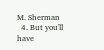M. Sherman
  4. But you'll have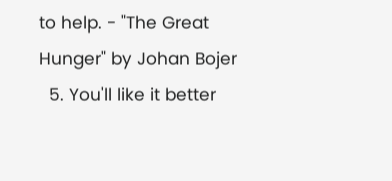to help. - "The Great Hunger" by Johan Bojer
  5. You'll like it better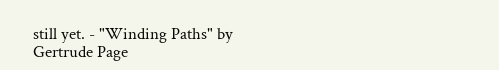still yet. - "Winding Paths" by Gertrude Page